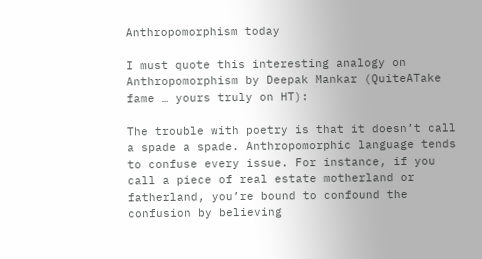Anthropomorphism today

I must quote this interesting analogy on Anthropomorphism by Deepak Mankar (QuiteATake fame … yours truly on HT):

The trouble with poetry is that it doesn’t call a spade a spade. Anthropomorphic language tends to confuse every issue. For instance, if you call a piece of real estate motherland or fatherland, you’re bound to confound the confusion by believing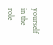yourself in the role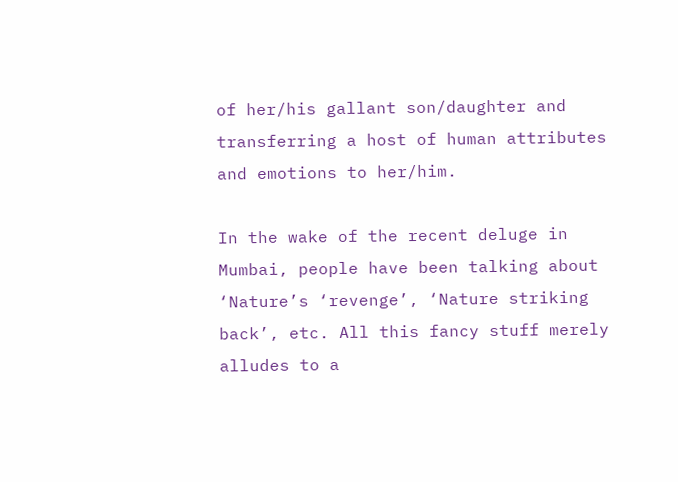of her/his gallant son/daughter and transferring a host of human attributes and emotions to her/him.

In the wake of the recent deluge in Mumbai, people have been talking about ‘Nature’s ‘revenge’, ‘Nature striking back’, etc. All this fancy stuff merely alludes to a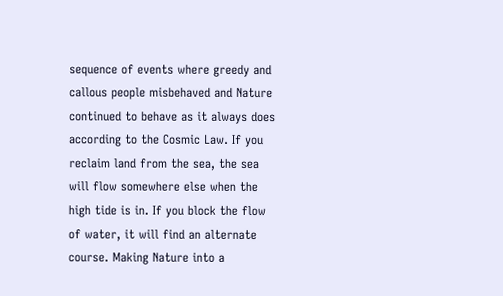sequence of events where greedy and callous people misbehaved and Nature continued to behave as it always does according to the Cosmic Law. If you reclaim land from the sea, the sea will flow somewhere else when the high tide is in. If you block the flow of water, it will find an alternate course. Making Nature into a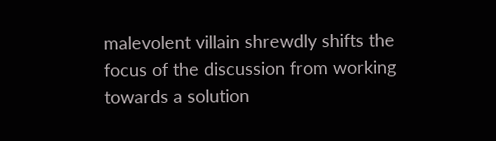malevolent villain shrewdly shifts the focus of the discussion from working towards a solution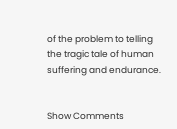of the problem to telling the tragic tale of human suffering and endurance.


Show Comments